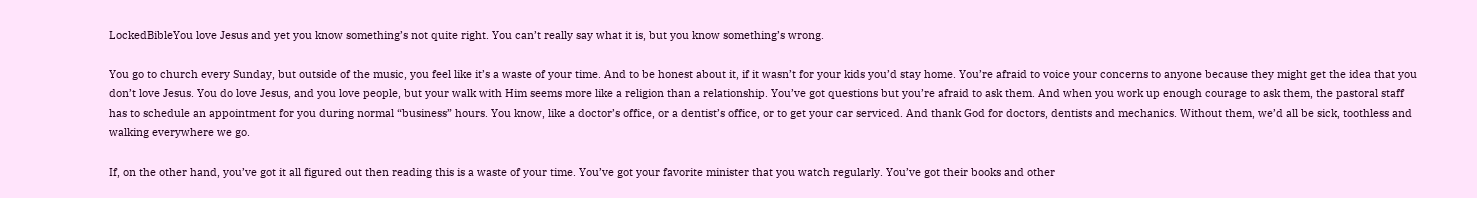LockedBibleYou love Jesus and yet you know something’s not quite right. You can’t really say what it is, but you know something’s wrong.

You go to church every Sunday, but outside of the music, you feel like it’s a waste of your time. And to be honest about it, if it wasn’t for your kids you’d stay home. You’re afraid to voice your concerns to anyone because they might get the idea that you don’t love Jesus. You do love Jesus, and you love people, but your walk with Him seems more like a religion than a relationship. You’ve got questions but you’re afraid to ask them. And when you work up enough courage to ask them, the pastoral staff has to schedule an appointment for you during normal “business” hours. You know, like a doctor’s office, or a dentist’s office, or to get your car serviced. And thank God for doctors, dentists and mechanics. Without them, we’d all be sick, toothless and walking everywhere we go.

If, on the other hand, you’ve got it all figured out then reading this is a waste of your time. You’ve got your favorite minister that you watch regularly. You’ve got their books and other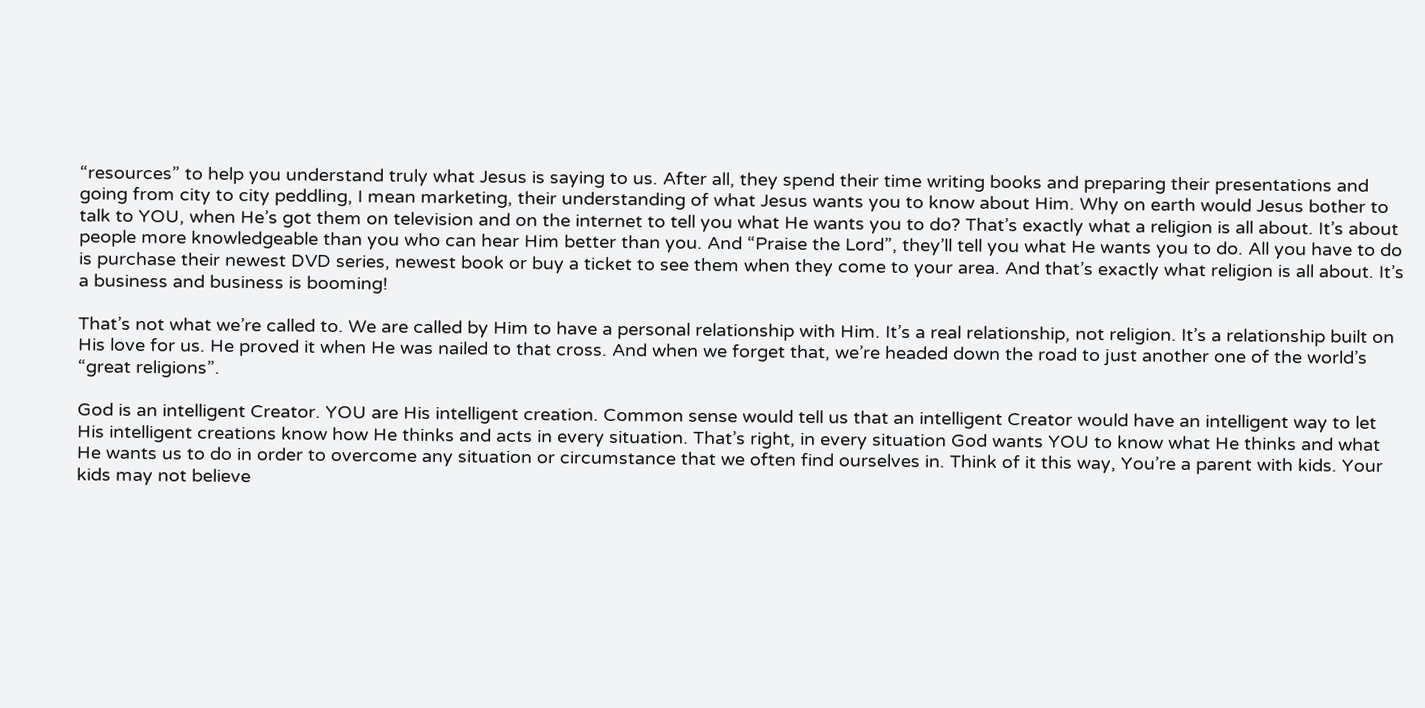“resources” to help you understand truly what Jesus is saying to us. After all, they spend their time writing books and preparing their presentations and going from city to city peddling, I mean marketing, their understanding of what Jesus wants you to know about Him. Why on earth would Jesus bother to talk to YOU, when He’s got them on television and on the internet to tell you what He wants you to do? That’s exactly what a religion is all about. It’s about people more knowledgeable than you who can hear Him better than you. And “Praise the Lord”, they’ll tell you what He wants you to do. All you have to do is purchase their newest DVD series, newest book or buy a ticket to see them when they come to your area. And that’s exactly what religion is all about. It’s a business and business is booming!

That’s not what we’re called to. We are called by Him to have a personal relationship with Him. It’s a real relationship, not religion. It’s a relationship built on His love for us. He proved it when He was nailed to that cross. And when we forget that, we’re headed down the road to just another one of the world’s “great religions”.

God is an intelligent Creator. YOU are His intelligent creation. Common sense would tell us that an intelligent Creator would have an intelligent way to let His intelligent creations know how He thinks and acts in every situation. That’s right, in every situation God wants YOU to know what He thinks and what He wants us to do in order to overcome any situation or circumstance that we often find ourselves in. Think of it this way, You’re a parent with kids. Your kids may not believe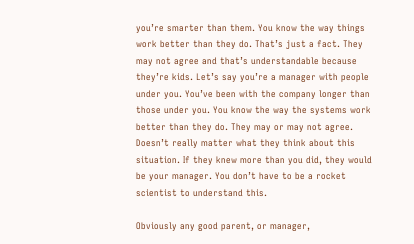you’re smarter than them. You know the way things work better than they do. That’s just a fact. They may not agree and that’s understandable because they’re kids. Let’s say you’re a manager with people under you. You’ve been with the company longer than those under you. You know the way the systems work better than they do. They may or may not agree. Doesn’t really matter what they think about this situation. If they knew more than you did, they would be your manager. You don’t have to be a rocket scientist to understand this.

Obviously any good parent, or manager,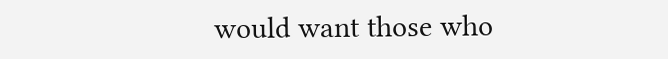would want those who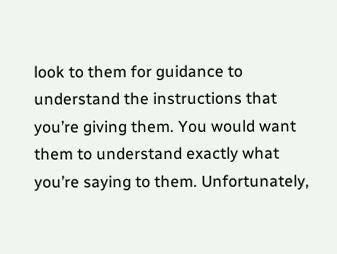look to them for guidance to understand the instructions that you’re giving them. You would want them to understand exactly what you’re saying to them. Unfortunately,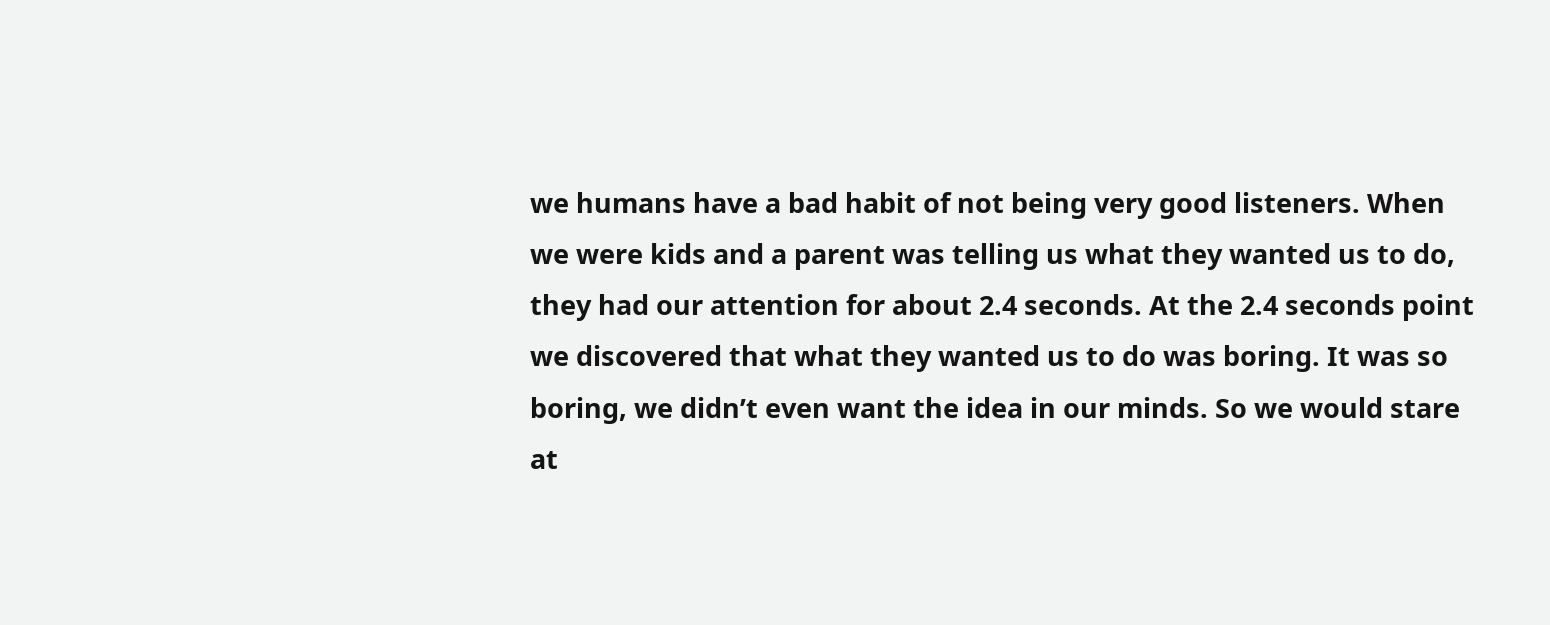we humans have a bad habit of not being very good listeners. When we were kids and a parent was telling us what they wanted us to do, they had our attention for about 2.4 seconds. At the 2.4 seconds point we discovered that what they wanted us to do was boring. It was so boring, we didn’t even want the idea in our minds. So we would stare at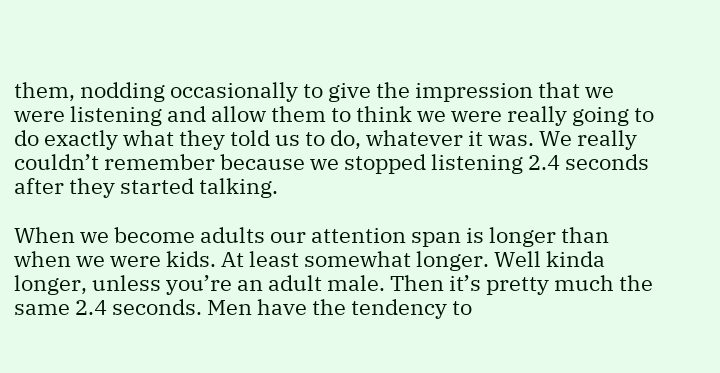them, nodding occasionally to give the impression that we were listening and allow them to think we were really going to do exactly what they told us to do, whatever it was. We really couldn’t remember because we stopped listening 2.4 seconds after they started talking.

When we become adults our attention span is longer than when we were kids. At least somewhat longer. Well kinda longer, unless you’re an adult male. Then it’s pretty much the same 2.4 seconds. Men have the tendency to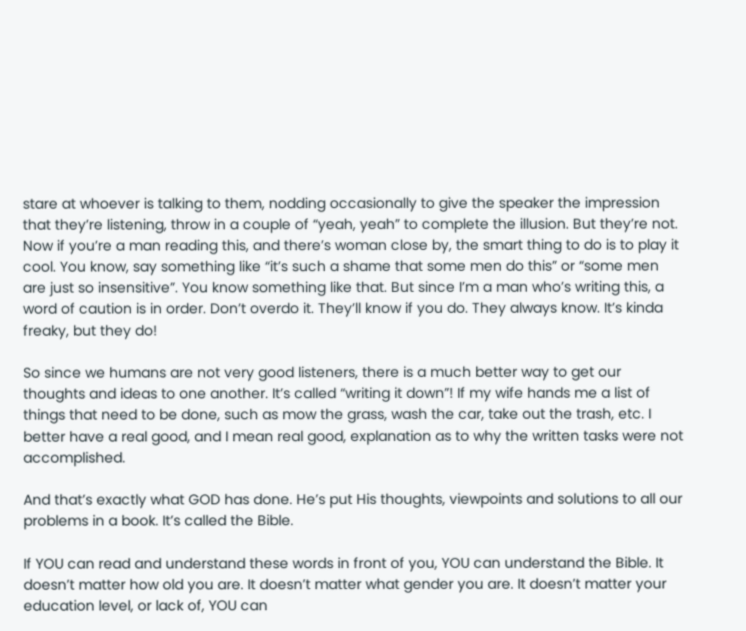stare at whoever is talking to them, nodding occasionally to give the speaker the impression that they’re listening, throw in a couple of “yeah, yeah” to complete the illusion. But they’re not. Now if you’re a man reading this, and there’s woman close by, the smart thing to do is to play it cool. You know, say something like “it’s such a shame that some men do this” or “some men are just so insensitive”. You know something like that. But since I’m a man who’s writing this, a word of caution is in order. Don’t overdo it. They’ll know if you do. They always know. It’s kinda freaky, but they do!

So since we humans are not very good listeners, there is a much better way to get our thoughts and ideas to one another. It’s called “writing it down”! If my wife hands me a list of things that need to be done, such as mow the grass, wash the car, take out the trash, etc. I better have a real good, and I mean real good, explanation as to why the written tasks were not accomplished.

And that’s exactly what GOD has done. He’s put His thoughts, viewpoints and solutions to all our problems in a book. It’s called the Bible.

If YOU can read and understand these words in front of you, YOU can understand the Bible. It doesn’t matter how old you are. It doesn’t matter what gender you are. It doesn’t matter your education level, or lack of, YOU can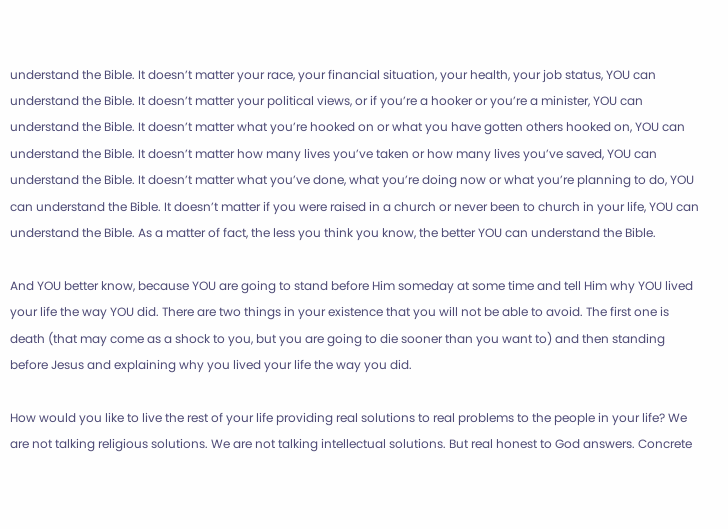understand the Bible. It doesn’t matter your race, your financial situation, your health, your job status, YOU can understand the Bible. It doesn’t matter your political views, or if you’re a hooker or you’re a minister, YOU can understand the Bible. It doesn’t matter what you’re hooked on or what you have gotten others hooked on, YOU can understand the Bible. It doesn’t matter how many lives you’ve taken or how many lives you’ve saved, YOU can understand the Bible. It doesn’t matter what you’ve done, what you’re doing now or what you’re planning to do, YOU can understand the Bible. It doesn’t matter if you were raised in a church or never been to church in your life, YOU can understand the Bible. As a matter of fact, the less you think you know, the better YOU can understand the Bible.

And YOU better know, because YOU are going to stand before Him someday at some time and tell Him why YOU lived your life the way YOU did. There are two things in your existence that you will not be able to avoid. The first one is death (that may come as a shock to you, but you are going to die sooner than you want to) and then standing before Jesus and explaining why you lived your life the way you did.

How would you like to live the rest of your life providing real solutions to real problems to the people in your life? We are not talking religious solutions. We are not talking intellectual solutions. But real honest to God answers. Concrete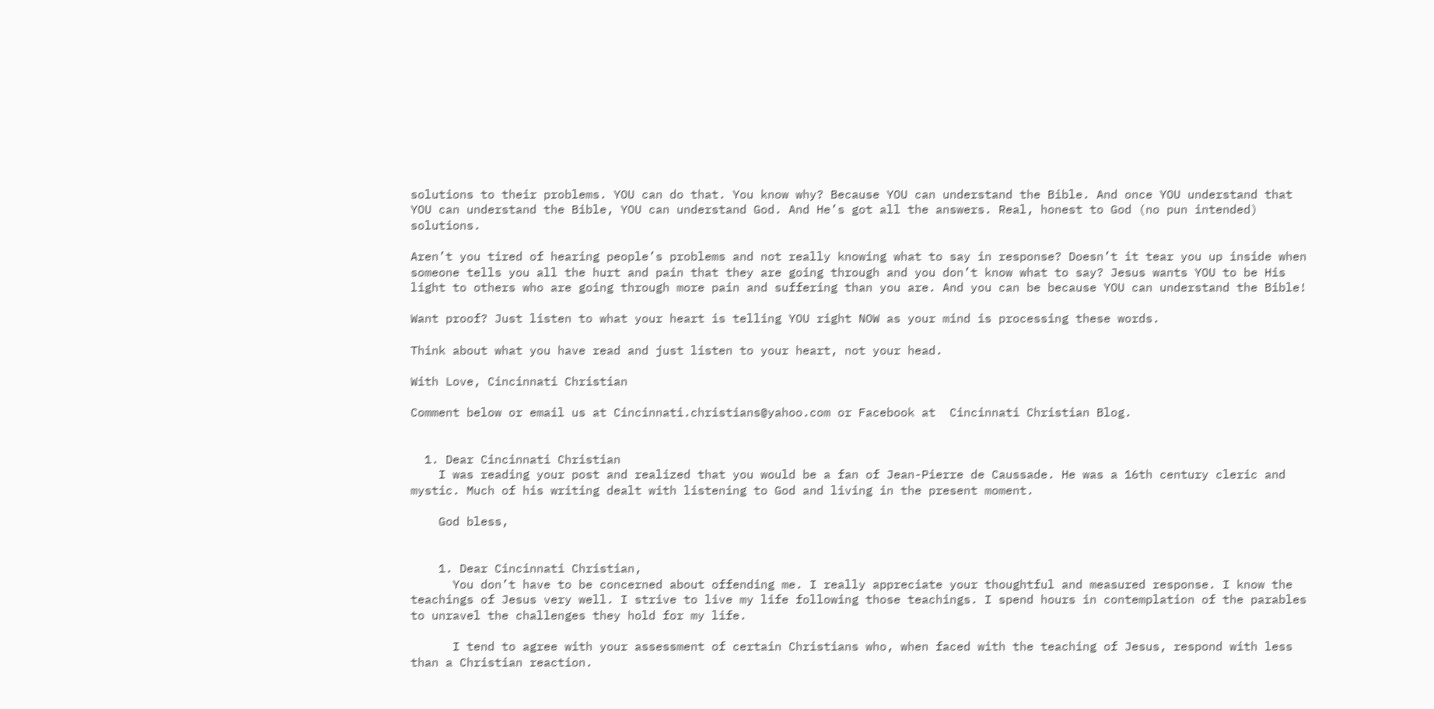solutions to their problems. YOU can do that. You know why? Because YOU can understand the Bible. And once YOU understand that YOU can understand the Bible, YOU can understand God. And He’s got all the answers. Real, honest to God (no pun intended) solutions.

Aren’t you tired of hearing people’s problems and not really knowing what to say in response? Doesn’t it tear you up inside when someone tells you all the hurt and pain that they are going through and you don’t know what to say? Jesus wants YOU to be His light to others who are going through more pain and suffering than you are. And you can be because YOU can understand the Bible!

Want proof? Just listen to what your heart is telling YOU right NOW as your mind is processing these words.

Think about what you have read and just listen to your heart, not your head.

With Love, Cincinnati Christian

Comment below or email us at Cincinnati.christians@yahoo.com or Facebook at  Cincinnati Christian Blog.


  1. Dear Cincinnati Christian
    I was reading your post and realized that you would be a fan of Jean-Pierre de Caussade. He was a 16th century cleric and mystic. Much of his writing dealt with listening to God and living in the present moment.

    God bless,


    1. Dear Cincinnati Christian,
      You don’t have to be concerned about offending me. I really appreciate your thoughtful and measured response. I know the teachings of Jesus very well. I strive to live my life following those teachings. I spend hours in contemplation of the parables to unravel the challenges they hold for my life.

      I tend to agree with your assessment of certain Christians who, when faced with the teaching of Jesus, respond with less than a Christian reaction.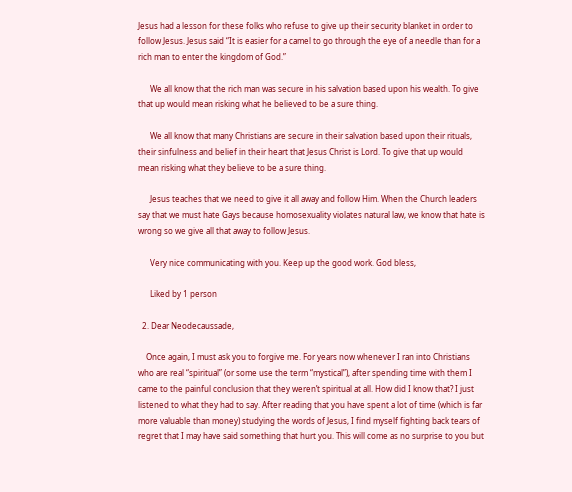Jesus had a lesson for these folks who refuse to give up their security blanket in order to follow Jesus. Jesus said “It is easier for a camel to go through the eye of a needle than for a rich man to enter the kingdom of God.”

      We all know that the rich man was secure in his salvation based upon his wealth. To give that up would mean risking what he believed to be a sure thing.

      We all know that many Christians are secure in their salvation based upon their rituals, their sinfulness and belief in their heart that Jesus Christ is Lord. To give that up would mean risking what they believe to be a sure thing.

      Jesus teaches that we need to give it all away and follow Him. When the Church leaders say that we must hate Gays because homosexuality violates natural law, we know that hate is wrong so we give all that away to follow Jesus.

      Very nice communicating with you. Keep up the good work. God bless,

      Liked by 1 person

  2. Dear Neodecaussade,

    Once again, I must ask you to forgive me. For years now whenever I ran into Christians who are real “spiritual” (or some use the term “mystical”), after spending time with them I came to the painful conclusion that they weren’t spiritual at all. How did I know that? I just listened to what they had to say. After reading that you have spent a lot of time (which is far more valuable than money) studying the words of Jesus, I find myself fighting back tears of regret that I may have said something that hurt you. This will come as no surprise to you but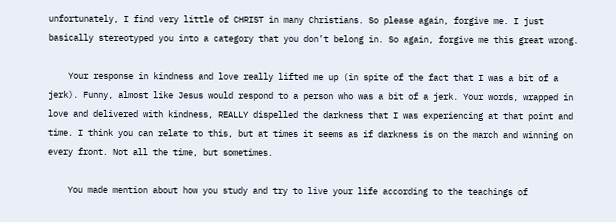unfortunately, I find very little of CHRIST in many Christians. So please again, forgive me. I just basically stereotyped you into a category that you don’t belong in. So again, forgive me this great wrong.

    Your response in kindness and love really lifted me up (in spite of the fact that I was a bit of a jerk). Funny, almost like Jesus would respond to a person who was a bit of a jerk. Your words, wrapped in love and delivered with kindness, REALLY dispelled the darkness that I was experiencing at that point and time. I think you can relate to this, but at times it seems as if darkness is on the march and winning on every front. Not all the time, but sometimes.

    You made mention about how you study and try to live your life according to the teachings of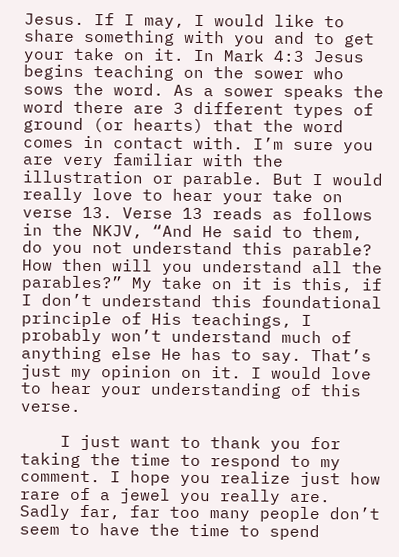Jesus. If I may, I would like to share something with you and to get your take on it. In Mark 4:3 Jesus begins teaching on the sower who sows the word. As a sower speaks the word there are 3 different types of ground (or hearts) that the word comes in contact with. I’m sure you are very familiar with the illustration or parable. But I would really love to hear your take on verse 13. Verse 13 reads as follows in the NKJV, “And He said to them, do you not understand this parable? How then will you understand all the parables?” My take on it is this, if I don’t understand this foundational principle of His teachings, I probably won’t understand much of anything else He has to say. That’s just my opinion on it. I would love to hear your understanding of this verse.

    I just want to thank you for taking the time to respond to my comment. I hope you realize just how rare of a jewel you really are. Sadly far, far too many people don’t seem to have the time to spend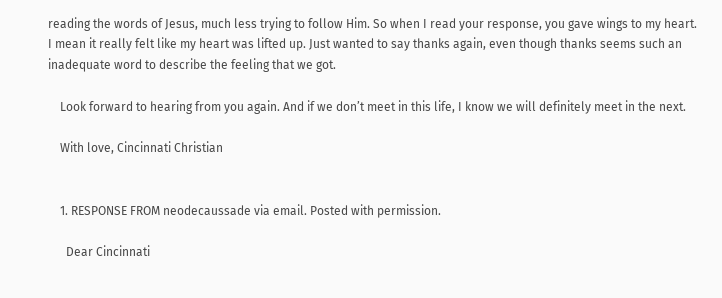reading the words of Jesus, much less trying to follow Him. So when I read your response, you gave wings to my heart. I mean it really felt like my heart was lifted up. Just wanted to say thanks again, even though thanks seems such an inadequate word to describe the feeling that we got.

    Look forward to hearing from you again. And if we don’t meet in this life, I know we will definitely meet in the next.

    With love, Cincinnati Christian


    1. RESPONSE FROM neodecaussade via email. Posted with permission.

      Dear Cincinnati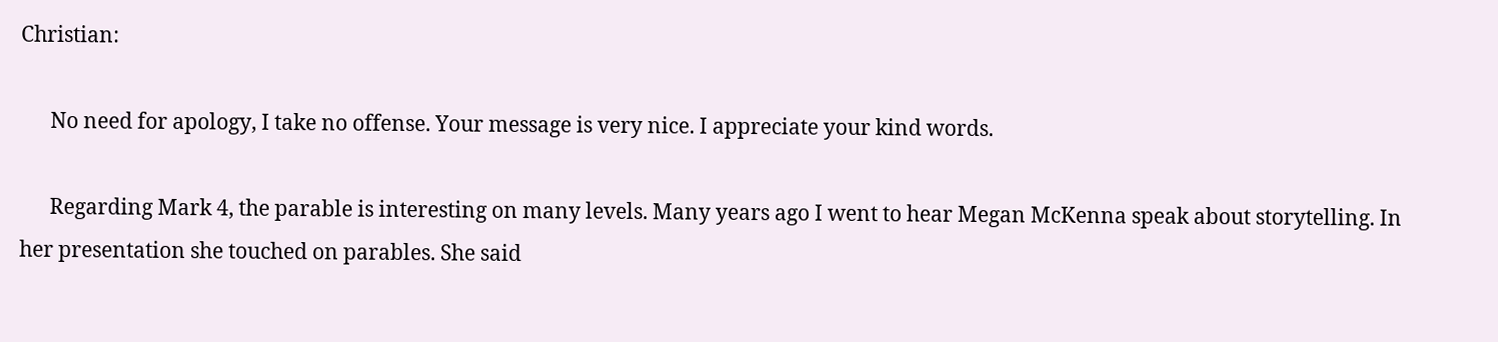Christian:

      No need for apology, I take no offense. Your message is very nice. I appreciate your kind words.

      Regarding Mark 4, the parable is interesting on many levels. Many years ago I went to hear Megan McKenna speak about storytelling. In her presentation she touched on parables. She said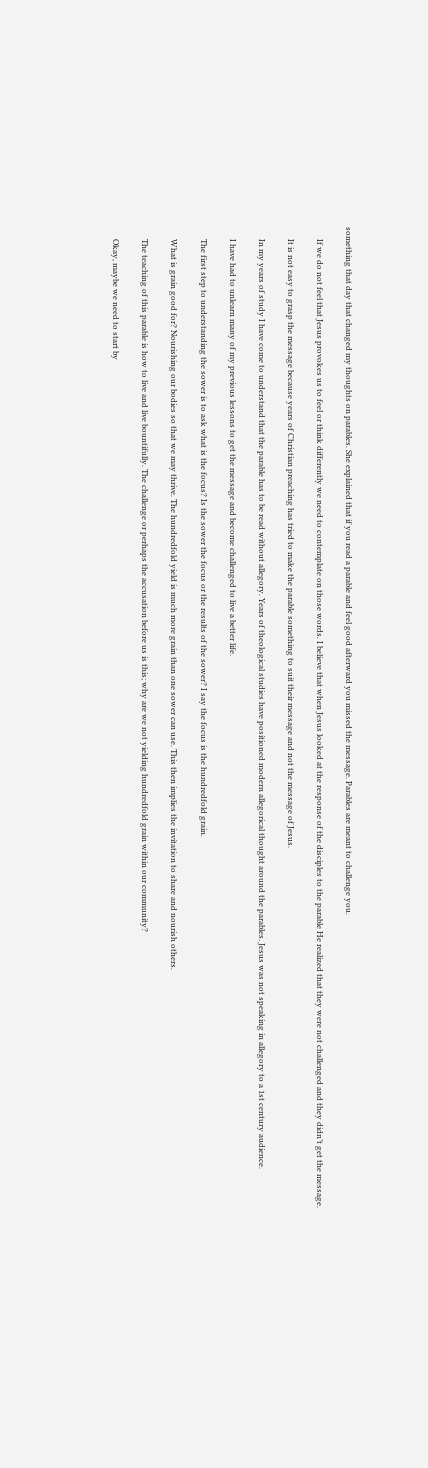something that day that changed my thoughts on parables. She explained that if you read a parable and feel good afterward you missed the message. Parables are meant to challenge you.

      If we do not feel that Jesus provokes us to feel or think differently we need to contemplate on those words. I believe that when Jesus looked at the response of the disciples to the parable He realized that they were not challenged and they didn’t get the message.

      It is not easy to grasp the message because years of Christian preaching has tried to make the parable something to suit their message and not the message of Jesus.

      In my years of study I have come to understand that the parable has to be read without allegory. Years of theological studies have positioned modern allegorical thought around the parables. Jesus was not speaking in allegory to a 1st century audience.

      I have had to unlearn many of my previous lessons to get the message and become challenged to live a better life.

      The first step to understanding the sower is to ask what is the focus? Is the sower the focus or the results of the sower? I say the focus is the hundredfold grain.

      What is grain good for? Nourishing our bodies so that we may thrive. The hundredfold yield is much more grain than one sower can use. This then implies the invitation to share and nourish others.

      The teaching of this parable is how to live and live bountifully. The challenge or perhaps the accusation before us is this; why are we not yielding hundredfold grain within our community?

      Okay, maybe we need to start by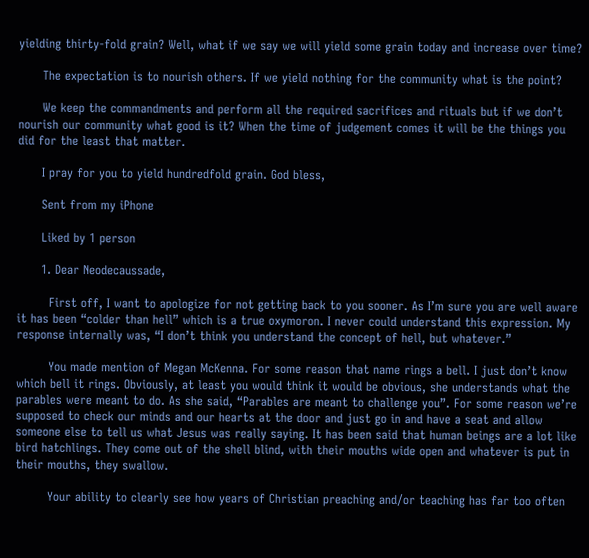yielding thirty-fold grain? Well, what if we say we will yield some grain today and increase over time?

      The expectation is to nourish others. If we yield nothing for the community what is the point?

      We keep the commandments and perform all the required sacrifices and rituals but if we don’t nourish our community what good is it? When the time of judgement comes it will be the things you did for the least that matter.

      I pray for you to yield hundredfold grain. God bless,

      Sent from my iPhone

      Liked by 1 person

      1. Dear Neodecaussade,

        First off, I want to apologize for not getting back to you sooner. As I’m sure you are well aware it has been “colder than hell” which is a true oxymoron. I never could understand this expression. My response internally was, “I don’t think you understand the concept of hell, but whatever.”

        You made mention of Megan McKenna. For some reason that name rings a bell. I just don’t know which bell it rings. Obviously, at least you would think it would be obvious, she understands what the parables were meant to do. As she said, “Parables are meant to challenge you”. For some reason we’re supposed to check our minds and our hearts at the door and just go in and have a seat and allow someone else to tell us what Jesus was really saying. It has been said that human beings are a lot like bird hatchlings. They come out of the shell blind, with their mouths wide open and whatever is put in their mouths, they swallow.

        Your ability to clearly see how years of Christian preaching and/or teaching has far too often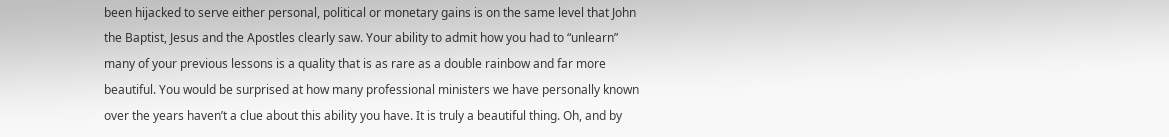been hijacked to serve either personal, political or monetary gains is on the same level that John the Baptist, Jesus and the Apostles clearly saw. Your ability to admit how you had to “unlearn” many of your previous lessons is a quality that is as rare as a double rainbow and far more beautiful. You would be surprised at how many professional ministers we have personally known over the years haven’t a clue about this ability you have. It is truly a beautiful thing. Oh, and by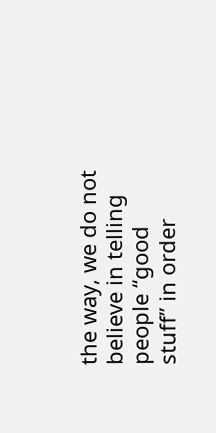the way, we do not believe in telling people “good stuff” in order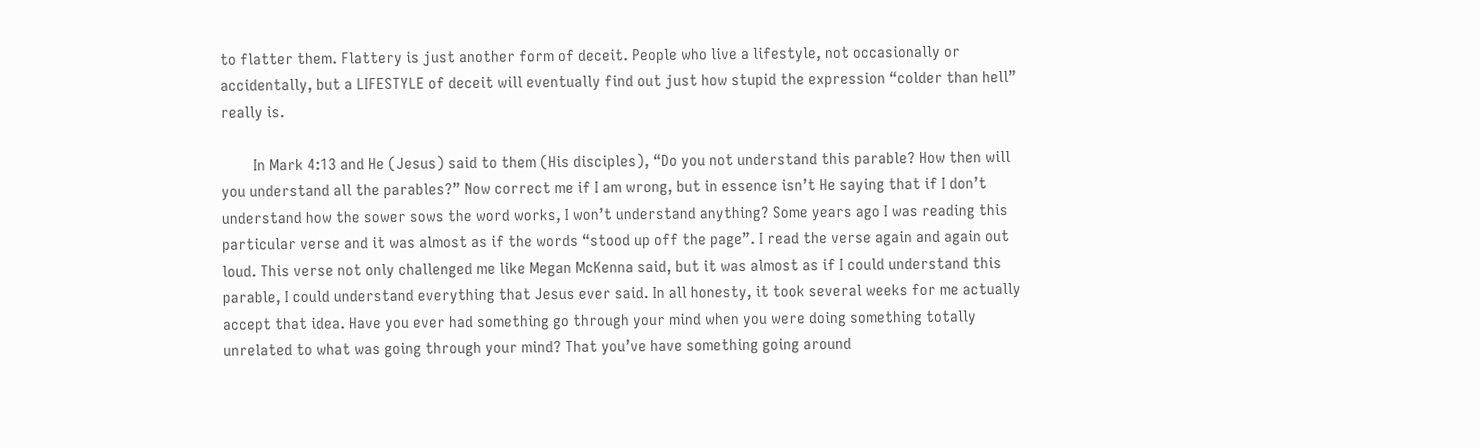to flatter them. Flattery is just another form of deceit. People who live a lifestyle, not occasionally or accidentally, but a LIFESTYLE of deceit will eventually find out just how stupid the expression “colder than hell” really is.

        In Mark 4:13 and He (Jesus) said to them (His disciples), “Do you not understand this parable? How then will you understand all the parables?” Now correct me if I am wrong, but in essence isn’t He saying that if I don’t understand how the sower sows the word works, I won’t understand anything? Some years ago I was reading this particular verse and it was almost as if the words “stood up off the page”. I read the verse again and again out loud. This verse not only challenged me like Megan McKenna said, but it was almost as if I could understand this parable, I could understand everything that Jesus ever said. In all honesty, it took several weeks for me actually accept that idea. Have you ever had something go through your mind when you were doing something totally unrelated to what was going through your mind? That you’ve have something going around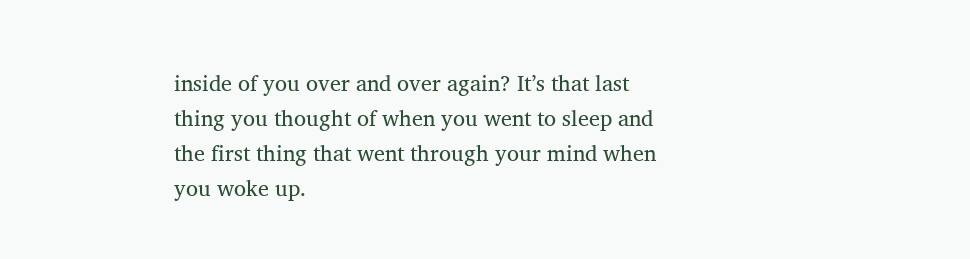inside of you over and over again? It’s that last thing you thought of when you went to sleep and the first thing that went through your mind when you woke up.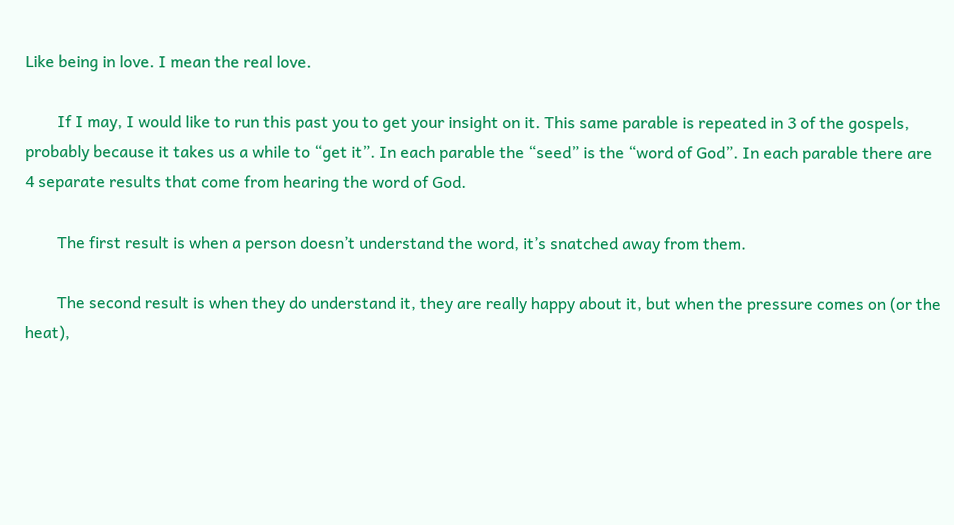Like being in love. I mean the real love.

        If I may, I would like to run this past you to get your insight on it. This same parable is repeated in 3 of the gospels, probably because it takes us a while to “get it”. In each parable the “seed” is the “word of God”. In each parable there are 4 separate results that come from hearing the word of God.

        The first result is when a person doesn’t understand the word, it’s snatched away from them.

        The second result is when they do understand it, they are really happy about it, but when the pressure comes on (or the heat),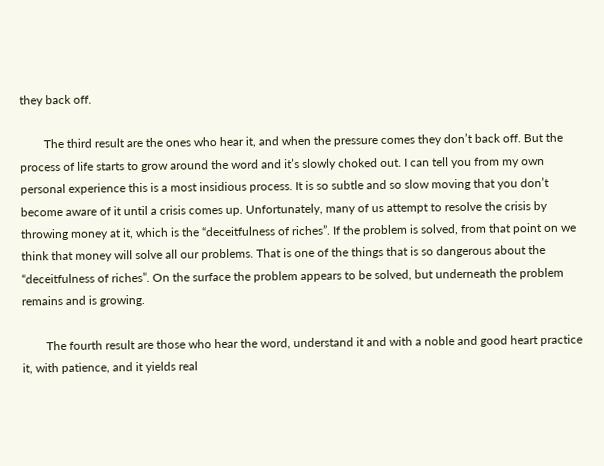they back off.

        The third result are the ones who hear it, and when the pressure comes they don’t back off. But the process of life starts to grow around the word and it’s slowly choked out. I can tell you from my own personal experience this is a most insidious process. It is so subtle and so slow moving that you don’t become aware of it until a crisis comes up. Unfortunately, many of us attempt to resolve the crisis by throwing money at it, which is the “deceitfulness of riches”. If the problem is solved, from that point on we think that money will solve all our problems. That is one of the things that is so dangerous about the “deceitfulness of riches”. On the surface the problem appears to be solved, but underneath the problem remains and is growing.

        The fourth result are those who hear the word, understand it and with a noble and good heart practice it, with patience, and it yields real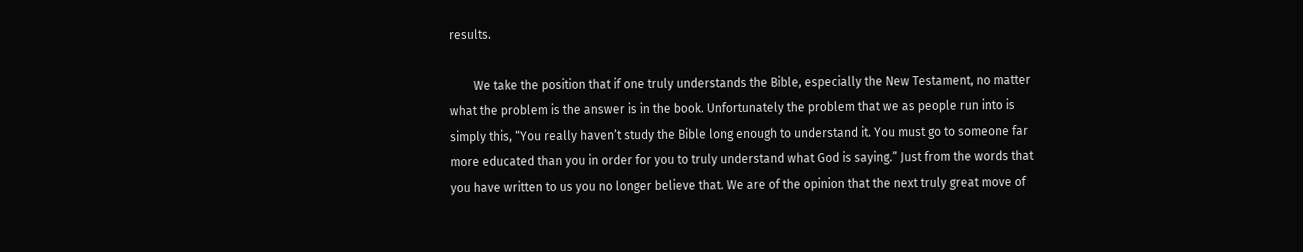results.

        We take the position that if one truly understands the Bible, especially the New Testament, no matter what the problem is the answer is in the book. Unfortunately the problem that we as people run into is simply this, “You really haven’t study the Bible long enough to understand it. You must go to someone far more educated than you in order for you to truly understand what God is saying.” Just from the words that you have written to us you no longer believe that. We are of the opinion that the next truly great move of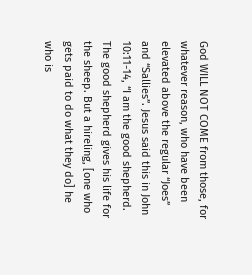God WILL NOT COME from those, for whatever reason, who have been elevated above the regular “Joes” and “Sallies”. Jesus said this in John 10:11-14, “I am the good shepherd. The good shepherd gives his life for the sheep. But a hireling, [one who gets paid to do what they do] he who is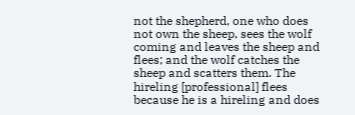not the shepherd, one who does not own the sheep, sees the wolf coming and leaves the sheep and flees; and the wolf catches the sheep and scatters them. The hireling [professional] flees because he is a hireling and does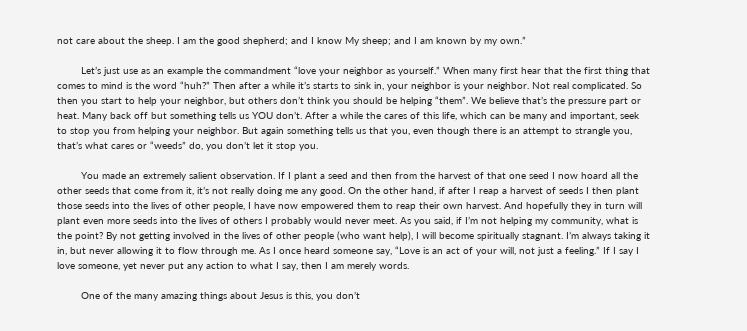not care about the sheep. I am the good shepherd; and I know My sheep; and I am known by my own.”

        Let’s just use as an example the commandment “love your neighbor as yourself.” When many first hear that the first thing that comes to mind is the word “huh?” Then after a while it’s starts to sink in, your neighbor is your neighbor. Not real complicated. So then you start to help your neighbor, but others don’t think you should be helping “them”. We believe that’s the pressure part or heat. Many back off but something tells us YOU don’t. After a while the cares of this life, which can be many and important, seek to stop you from helping your neighbor. But again something tells us that you, even though there is an attempt to strangle you, that’s what cares or “weeds” do, you don’t let it stop you.

        You made an extremely salient observation. If I plant a seed and then from the harvest of that one seed I now hoard all the other seeds that come from it, it’s not really doing me any good. On the other hand, if after I reap a harvest of seeds I then plant those seeds into the lives of other people, I have now empowered them to reap their own harvest. And hopefully they in turn will plant even more seeds into the lives of others I probably would never meet. As you said, if I’m not helping my community, what is the point? By not getting involved in the lives of other people (who want help), I will become spiritually stagnant. I’m always taking it in, but never allowing it to flow through me. As I once heard someone say, “Love is an act of your will, not just a feeling.” If I say I love someone, yet never put any action to what I say, then I am merely words.

        One of the many amazing things about Jesus is this, you don’t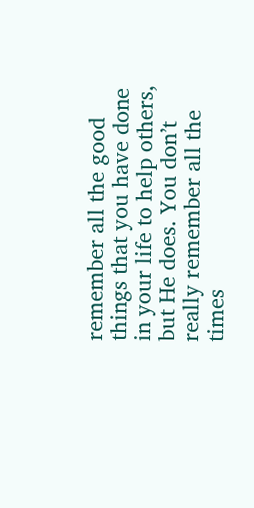remember all the good things that you have done in your life to help others, but He does. You don’t really remember all the times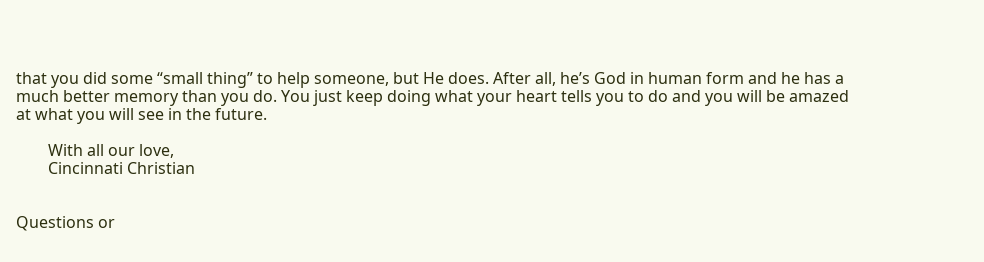that you did some “small thing” to help someone, but He does. After all, he’s God in human form and he has a much better memory than you do. You just keep doing what your heart tells you to do and you will be amazed at what you will see in the future.

        With all our love,
        Cincinnati Christian


Questions or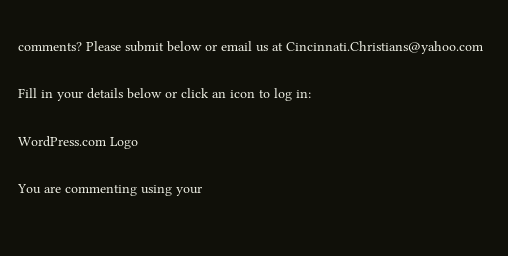comments? Please submit below or email us at Cincinnati.Christians@yahoo.com

Fill in your details below or click an icon to log in:

WordPress.com Logo

You are commenting using your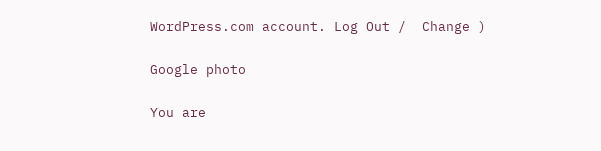WordPress.com account. Log Out /  Change )

Google photo

You are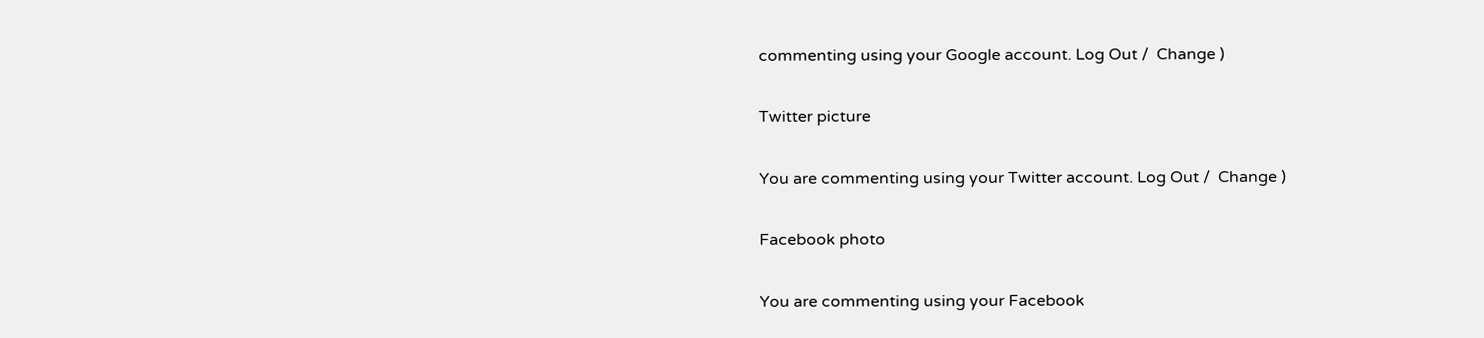commenting using your Google account. Log Out /  Change )

Twitter picture

You are commenting using your Twitter account. Log Out /  Change )

Facebook photo

You are commenting using your Facebook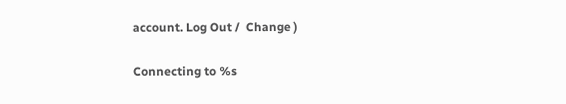account. Log Out /  Change )

Connecting to %s